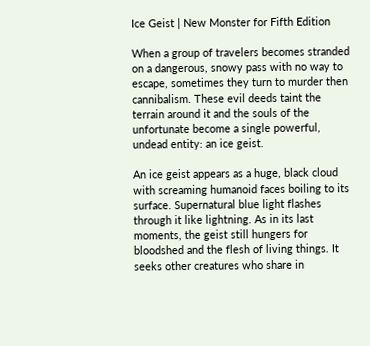Ice Geist | New Monster for Fifth Edition

When a group of travelers becomes stranded on a dangerous, snowy pass with no way to escape, sometimes they turn to murder then cannibalism. These evil deeds taint the terrain around it and the souls of the unfortunate become a single powerful, undead entity: an ice geist.

An ice geist appears as a huge, black cloud with screaming humanoid faces boiling to its surface. Supernatural blue light flashes through it like lightning. As in its last moments, the geist still hungers for bloodshed and the flesh of living things. It seeks other creatures who share in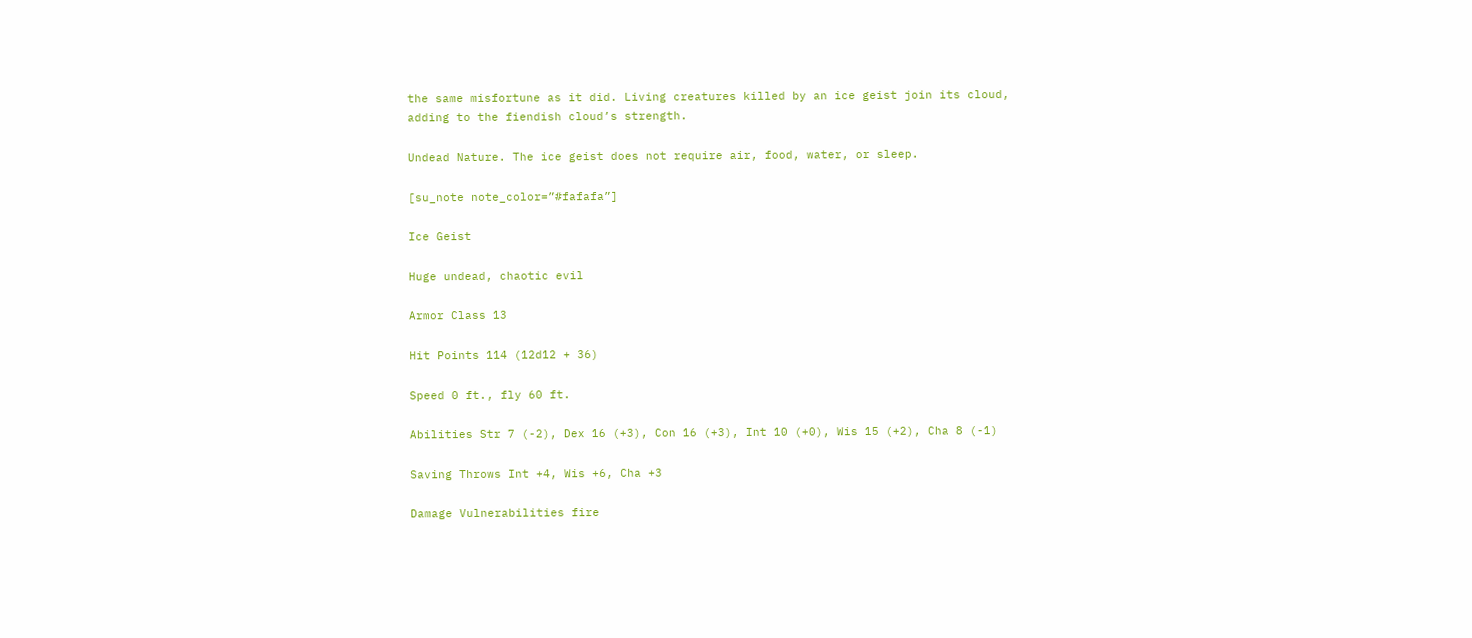the same misfortune as it did. Living creatures killed by an ice geist join its cloud, adding to the fiendish cloud’s strength.

Undead Nature. The ice geist does not require air, food, water, or sleep.

[su_note note_color=”#fafafa”]

Ice Geist

Huge undead, chaotic evil

Armor Class 13

Hit Points 114 (12d12 + 36)

Speed 0 ft., fly 60 ft.

Abilities Str 7 (-2), Dex 16 (+3), Con 16 (+3), Int 10 (+0), Wis 15 (+2), Cha 8 (-1)

Saving Throws Int +4, Wis +6, Cha +3

Damage Vulnerabilities fire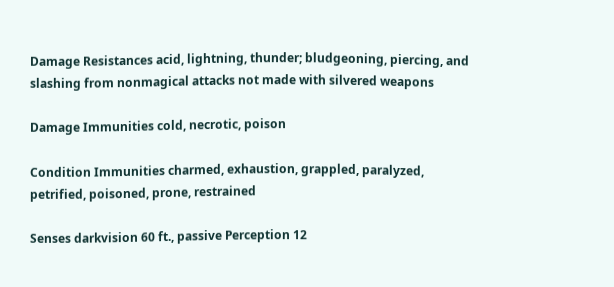Damage Resistances acid, lightning, thunder; bludgeoning, piercing, and slashing from nonmagical attacks not made with silvered weapons

Damage Immunities cold, necrotic, poison

Condition Immunities charmed, exhaustion, grappled, paralyzed, petrified, poisoned, prone, restrained

Senses darkvision 60 ft., passive Perception 12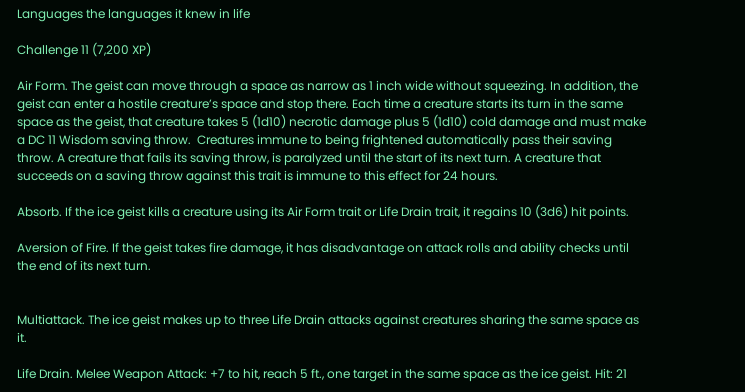Languages the languages it knew in life

Challenge 11 (7,200 XP)

Air Form. The geist can move through a space as narrow as 1 inch wide without squeezing. In addition, the geist can enter a hostile creature’s space and stop there. Each time a creature starts its turn in the same space as the geist, that creature takes 5 (1d10) necrotic damage plus 5 (1d10) cold damage and must make a DC 11 Wisdom saving throw.  Creatures immune to being frightened automatically pass their saving throw. A creature that fails its saving throw, is paralyzed until the start of its next turn. A creature that succeeds on a saving throw against this trait is immune to this effect for 24 hours.

Absorb. If the ice geist kills a creature using its Air Form trait or Life Drain trait, it regains 10 (3d6) hit points.

Aversion of Fire. If the geist takes fire damage, it has disadvantage on attack rolls and ability checks until the end of its next turn.


Multiattack. The ice geist makes up to three Life Drain attacks against creatures sharing the same space as it.

Life Drain. Melee Weapon Attack: +7 to hit, reach 5 ft., one target in the same space as the ice geist. Hit: 21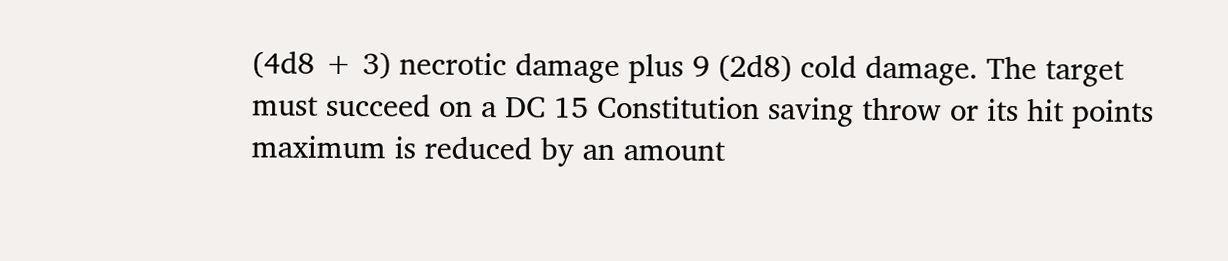(4d8 + 3) necrotic damage plus 9 (2d8) cold damage. The target must succeed on a DC 15 Constitution saving throw or its hit points maximum is reduced by an amount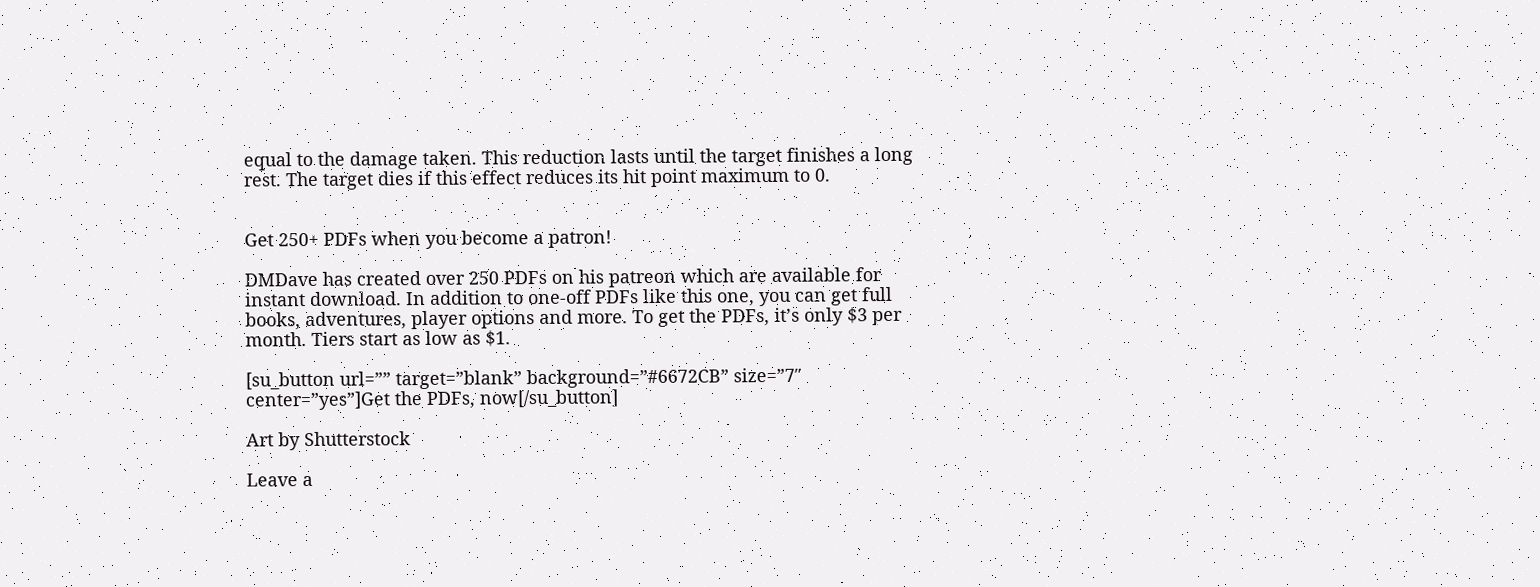equal to the damage taken. This reduction lasts until the target finishes a long rest. The target dies if this effect reduces its hit point maximum to 0.


Get 250+ PDFs when you become a patron!

DMDave has created over 250 PDFs on his patreon which are available for instant download. In addition to one-off PDFs like this one, you can get full books, adventures, player options and more. To get the PDFs, it’s only $3 per month. Tiers start as low as $1.

[su_button url=”” target=”blank” background=”#6672CB” size=”7″ center=”yes”]Get the PDFs, now[/su_button]

Art by Shutterstock

Leave a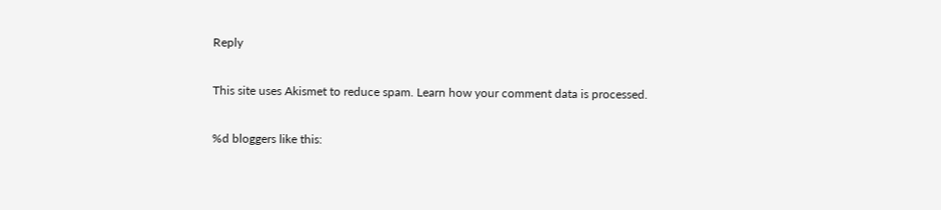Reply

This site uses Akismet to reduce spam. Learn how your comment data is processed.

%d bloggers like this: